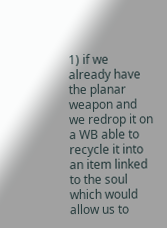1) if we already have the planar weapon and we redrop it on a WB able to recycle it into an item linked to the soul which would allow us to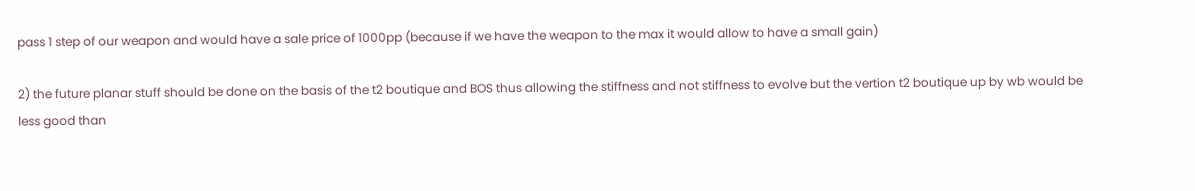pass 1 step of our weapon and would have a sale price of 1000pp (because if we have the weapon to the max it would allow to have a small gain)

2) the future planar stuff should be done on the basis of the t2 boutique and BOS thus allowing the stiffness and not stiffness to evolve but the vertion t2 boutique up by wb would be less good than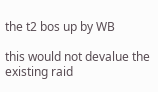the t2 bos up by WB

this would not devalue the existing raid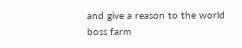and give a reason to the world boss farm